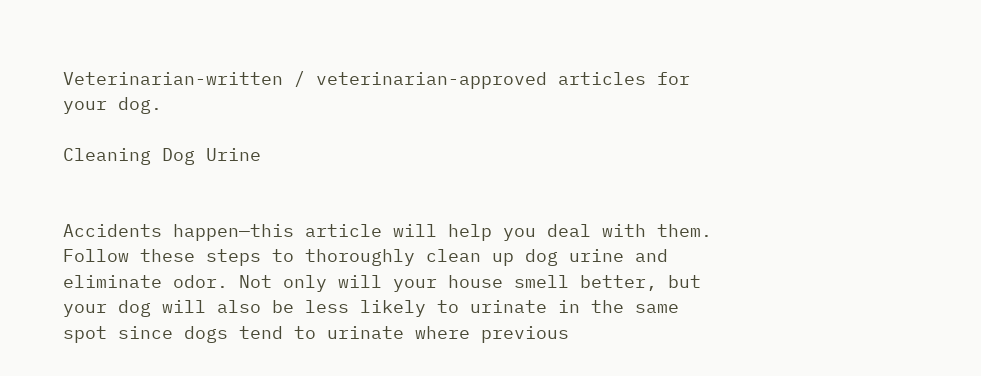Veterinarian-written / veterinarian-approved articles for your dog.

Cleaning Dog Urine


Accidents happen—this article will help you deal with them. Follow these steps to thoroughly clean up dog urine and eliminate odor. Not only will your house smell better, but your dog will also be less likely to urinate in the same spot since dogs tend to urinate where previous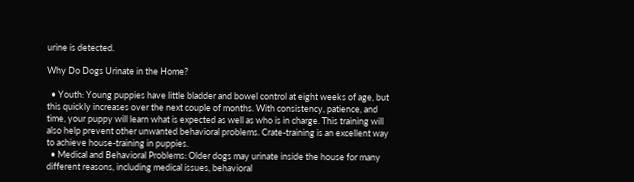urine is detected.

Why Do Dogs Urinate in the Home?

  • Youth: Young puppies have little bladder and bowel control at eight weeks of age, but this quickly increases over the next couple of months. With consistency, patience, and time, your puppy will learn what is expected as well as who is in charge. This training will also help prevent other unwanted behavioral problems. Crate-training is an excellent way to achieve house-training in puppies.
  • Medical and Behavioral Problems: Older dogs may urinate inside the house for many different reasons, including medical issues, behavioral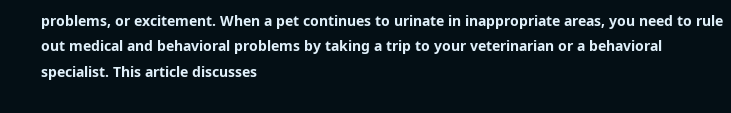problems, or excitement. When a pet continues to urinate in inappropriate areas, you need to rule out medical and behavioral problems by taking a trip to your veterinarian or a behavioral specialist. This article discusses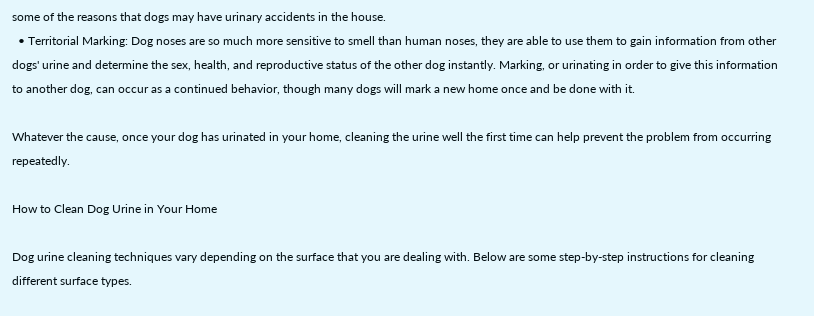some of the reasons that dogs may have urinary accidents in the house.
  • Territorial Marking: Dog noses are so much more sensitive to smell than human noses, they are able to use them to gain information from other dogs' urine and determine the sex, health, and reproductive status of the other dog instantly. Marking, or urinating in order to give this information to another dog, can occur as a continued behavior, though many dogs will mark a new home once and be done with it.

Whatever the cause, once your dog has urinated in your home, cleaning the urine well the first time can help prevent the problem from occurring repeatedly.

How to Clean Dog Urine in Your Home

Dog urine cleaning techniques vary depending on the surface that you are dealing with. Below are some step-by-step instructions for cleaning different surface types.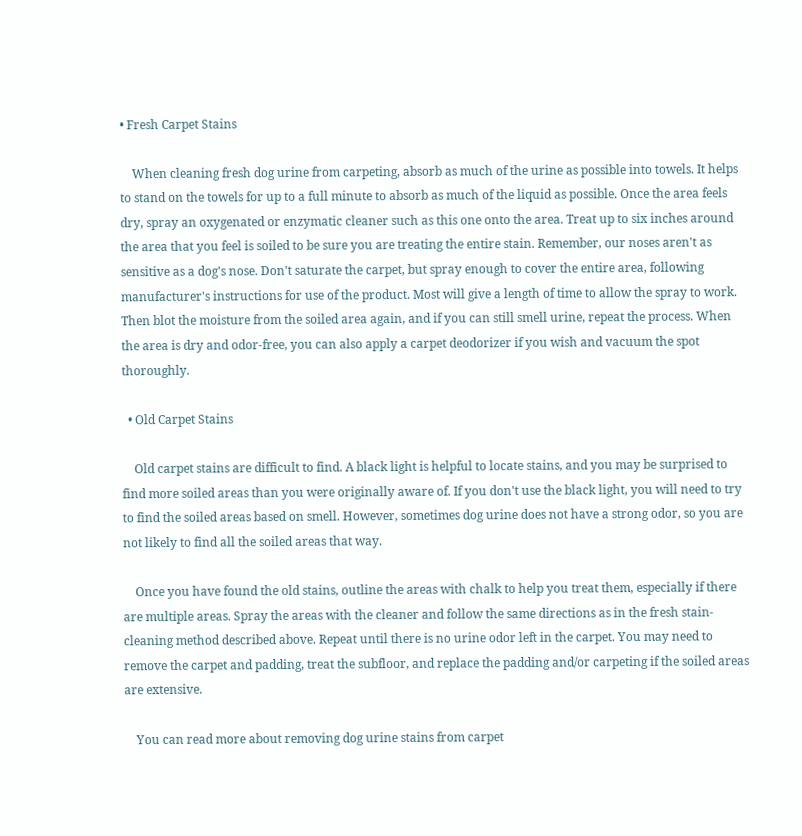• Fresh Carpet Stains

    When cleaning fresh dog urine from carpeting, absorb as much of the urine as possible into towels. It helps to stand on the towels for up to a full minute to absorb as much of the liquid as possible. Once the area feels dry, spray an oxygenated or enzymatic cleaner such as this one onto the area. Treat up to six inches around the area that you feel is soiled to be sure you are treating the entire stain. Remember, our noses aren't as sensitive as a dog's nose. Don't saturate the carpet, but spray enough to cover the entire area, following manufacturer's instructions for use of the product. Most will give a length of time to allow the spray to work. Then blot the moisture from the soiled area again, and if you can still smell urine, repeat the process. When the area is dry and odor-free, you can also apply a carpet deodorizer if you wish and vacuum the spot thoroughly.

  • Old Carpet Stains

    Old carpet stains are difficult to find. A black light is helpful to locate stains, and you may be surprised to find more soiled areas than you were originally aware of. If you don't use the black light, you will need to try to find the soiled areas based on smell. However, sometimes dog urine does not have a strong odor, so you are not likely to find all the soiled areas that way.

    Once you have found the old stains, outline the areas with chalk to help you treat them, especially if there are multiple areas. Spray the areas with the cleaner and follow the same directions as in the fresh stain-cleaning method described above. Repeat until there is no urine odor left in the carpet. You may need to remove the carpet and padding, treat the subfloor, and replace the padding and/or carpeting if the soiled areas are extensive.

    You can read more about removing dog urine stains from carpet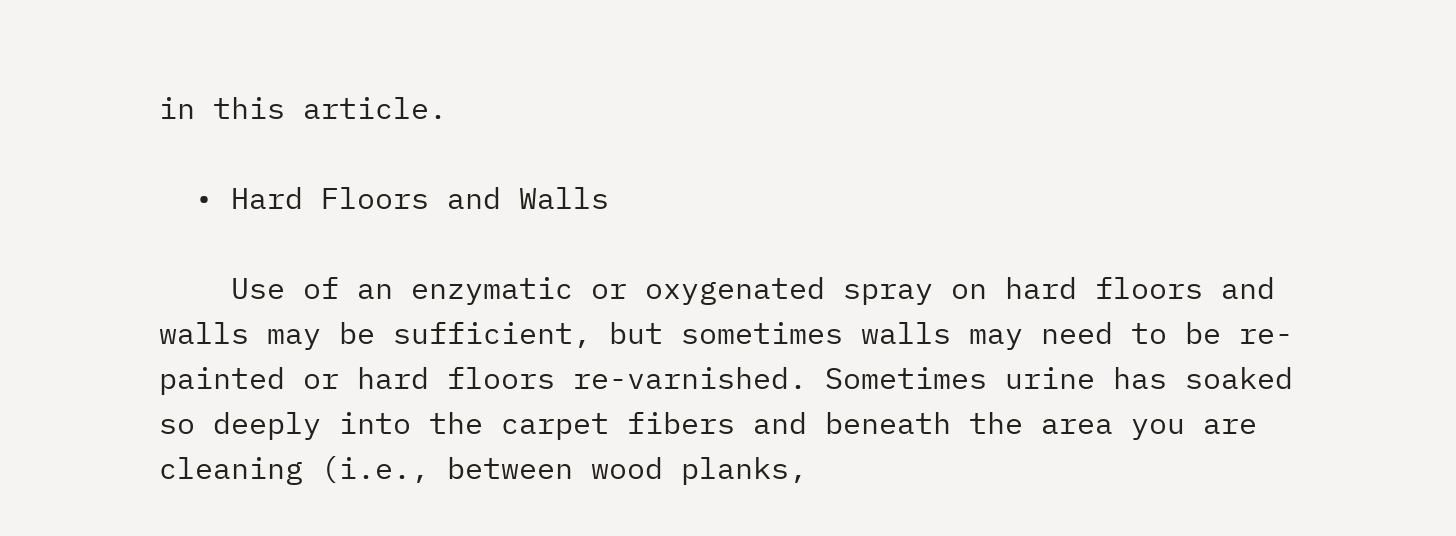in this article.

  • Hard Floors and Walls

    Use of an enzymatic or oxygenated spray on hard floors and walls may be sufficient, but sometimes walls may need to be re-painted or hard floors re-varnished. Sometimes urine has soaked so deeply into the carpet fibers and beneath the area you are cleaning (i.e., between wood planks,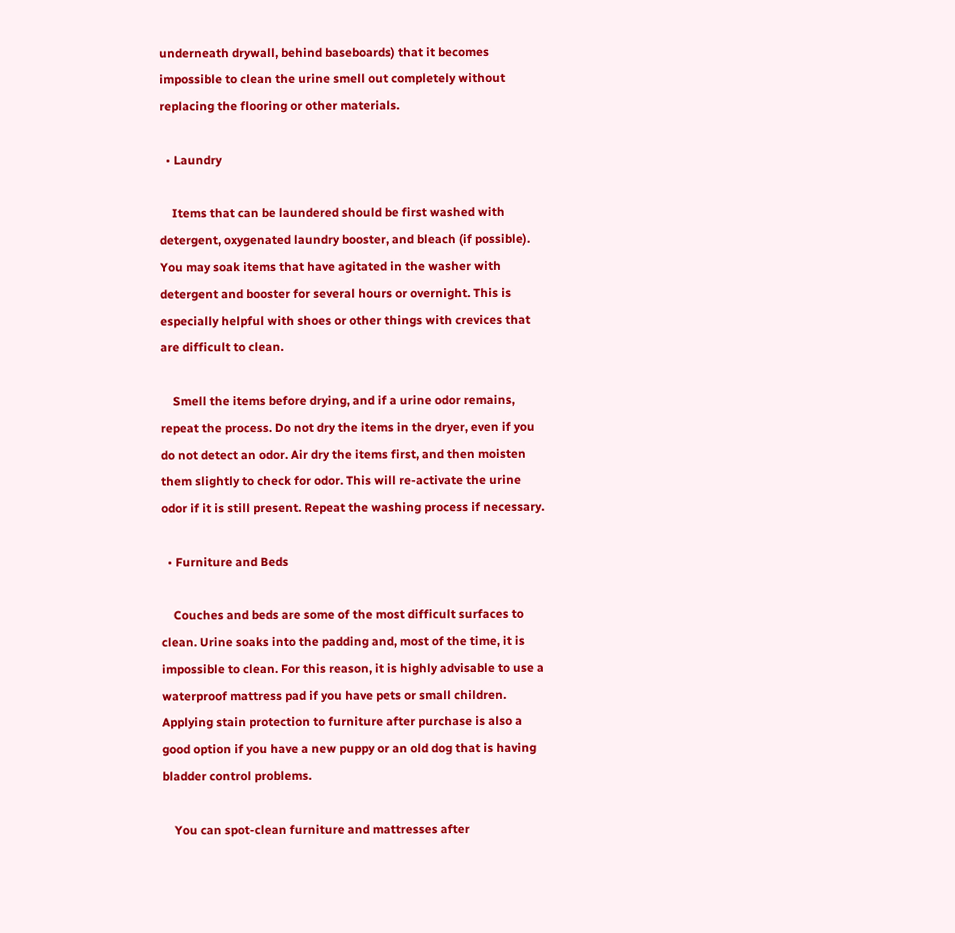underneath drywall, behind baseboards) that it becomes impossible to clean the urine smell out completely without replacing the flooring or other materials.

  • Laundry

    Items that can be laundered should be first washed with detergent, oxygenated laundry booster, and bleach (if possible). You may soak items that have agitated in the washer with detergent and booster for several hours or overnight. This is especially helpful with shoes or other things with crevices that are difficult to clean.

    Smell the items before drying, and if a urine odor remains, repeat the process. Do not dry the items in the dryer, even if you do not detect an odor. Air dry the items first, and then moisten them slightly to check for odor. This will re-activate the urine odor if it is still present. Repeat the washing process if necessary.

  • Furniture and Beds

    Couches and beds are some of the most difficult surfaces to clean. Urine soaks into the padding and, most of the time, it is impossible to clean. For this reason, it is highly advisable to use a waterproof mattress pad if you have pets or small children. Applying stain protection to furniture after purchase is also a good option if you have a new puppy or an old dog that is having bladder control problems.

    You can spot-clean furniture and mattresses after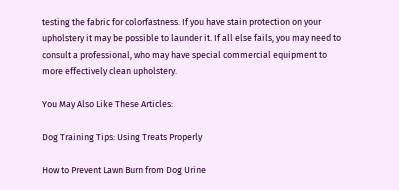testing the fabric for colorfastness. If you have stain protection on your upholstery it may be possible to launder it. If all else fails, you may need to consult a professional, who may have special commercial equipment to more effectively clean upholstery.

You May Also Like These Articles:

Dog Training Tips: Using Treats Properly

How to Prevent Lawn Burn from Dog Urine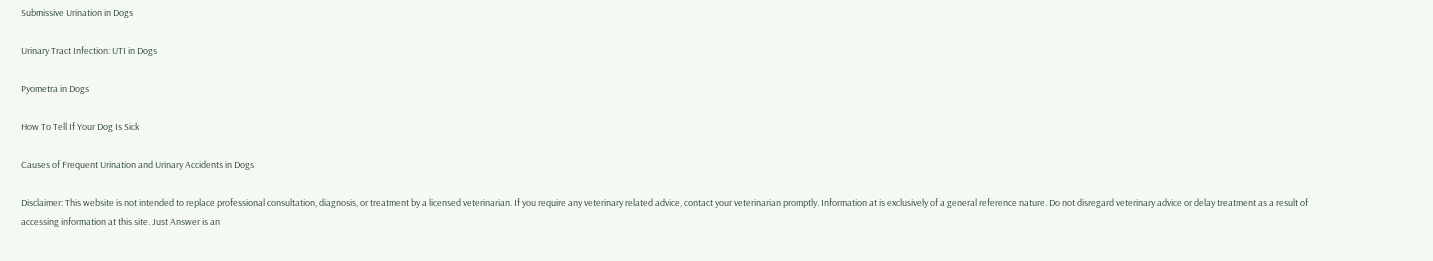Submissive Urination in Dogs

Urinary Tract Infection: UTI in Dogs

Pyometra in Dogs

How To Tell If Your Dog Is Sick

Causes of Frequent Urination and Urinary Accidents in Dogs

Disclaimer: This website is not intended to replace professional consultation, diagnosis, or treatment by a licensed veterinarian. If you require any veterinary related advice, contact your veterinarian promptly. Information at is exclusively of a general reference nature. Do not disregard veterinary advice or delay treatment as a result of accessing information at this site. Just Answer is an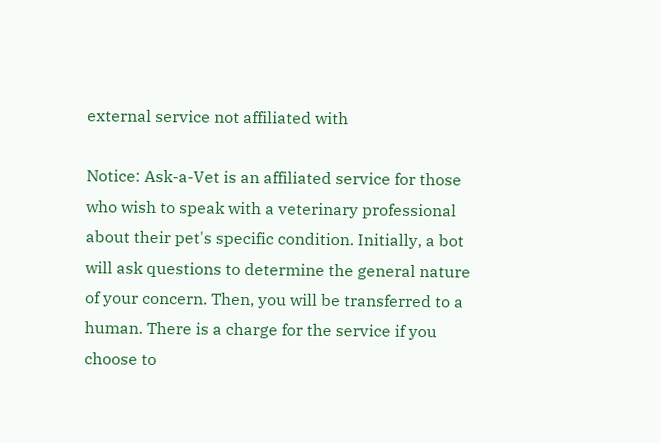external service not affiliated with

Notice: Ask-a-Vet is an affiliated service for those who wish to speak with a veterinary professional about their pet's specific condition. Initially, a bot will ask questions to determine the general nature of your concern. Then, you will be transferred to a human. There is a charge for the service if you choose to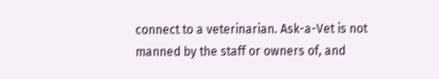connect to a veterinarian. Ask-a-Vet is not manned by the staff or owners of, and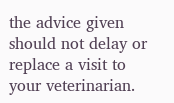the advice given should not delay or replace a visit to your veterinarian.